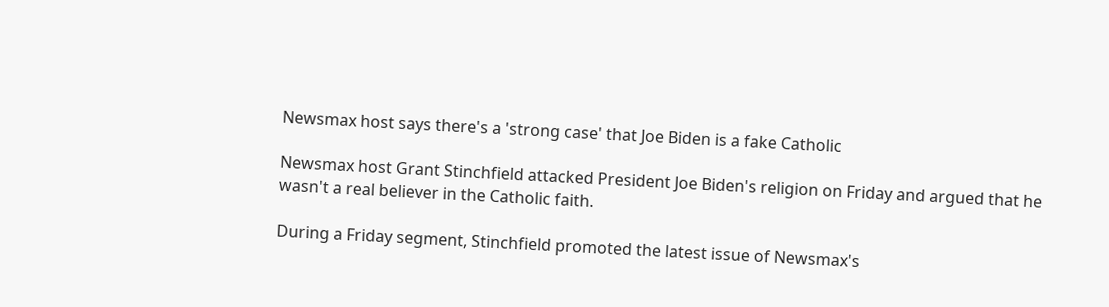Newsmax host says there's a 'strong case' that Joe Biden is a fake Catholic

Newsmax host Grant Stinchfield attacked President Joe Biden's religion on Friday and argued that he wasn't a real believer in the Catholic faith.

During a Friday segment, Stinchfield promoted the latest issue of Newsmax's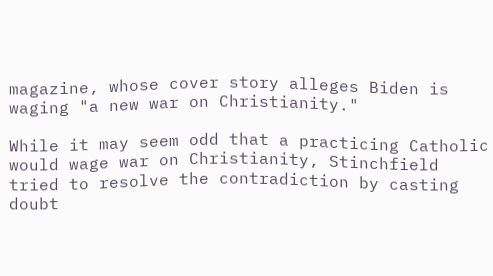magazine, whose cover story alleges Biden is waging "a new war on Christianity."

While it may seem odd that a practicing Catholic would wage war on Christianity, Stinchfield tried to resolve the contradiction by casting doubt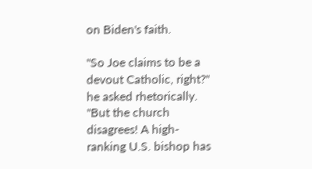on Biden's faith.

"So Joe claims to be a devout Catholic, right?" he asked rhetorically. "But the church disagrees! A high-ranking U.S. bishop has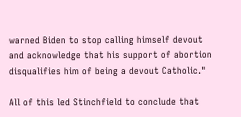warned Biden to stop calling himself devout and acknowledge that his support of abortion disqualifies him of being a devout Catholic."

All of this led Stinchfield to conclude that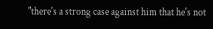"there's a strong case against him that he's not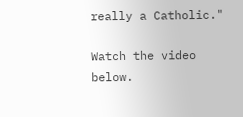really a Catholic."

Watch the video below.